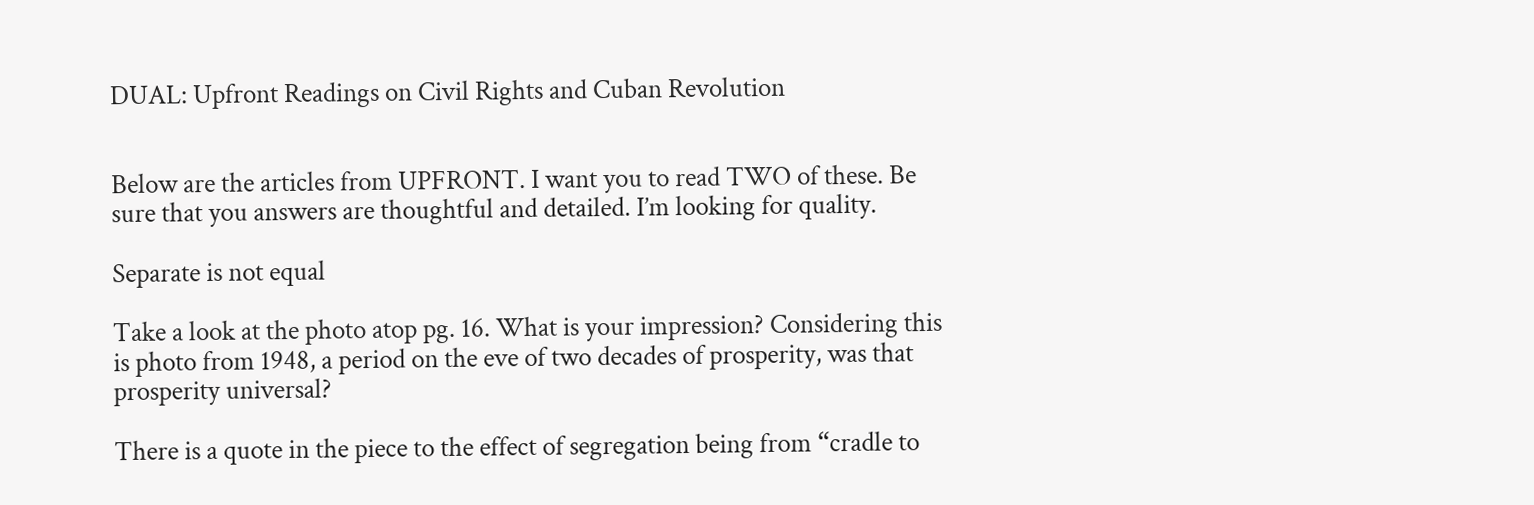DUAL: Upfront Readings on Civil Rights and Cuban Revolution


Below are the articles from UPFRONT. I want you to read TWO of these. Be sure that you answers are thoughtful and detailed. I’m looking for quality.

Separate is not equal

Take a look at the photo atop pg. 16. What is your impression? Considering this is photo from 1948, a period on the eve of two decades of prosperity, was that prosperity universal?

There is a quote in the piece to the effect of segregation being from “cradle to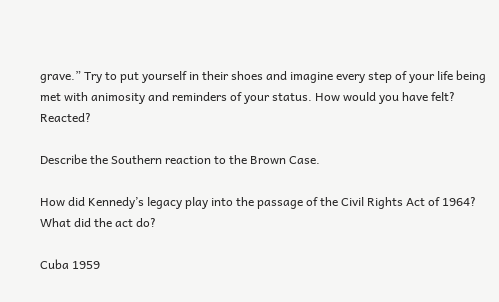grave.” Try to put yourself in their shoes and imagine every step of your life being met with animosity and reminders of your status. How would you have felt? Reacted?

Describe the Southern reaction to the Brown Case.

How did Kennedy’s legacy play into the passage of the Civil Rights Act of 1964? What did the act do?

Cuba 1959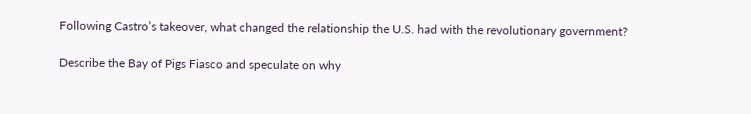Following Castro’s takeover, what changed the relationship the U.S. had with the revolutionary government?

Describe the Bay of Pigs Fiasco and speculate on why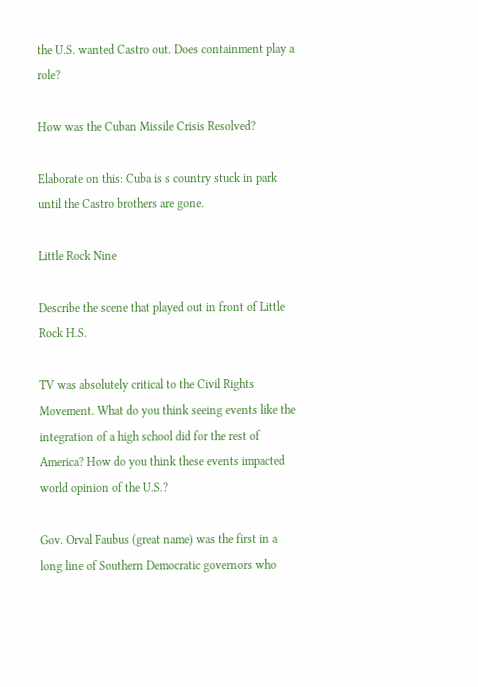the U.S. wanted Castro out. Does containment play a role?

How was the Cuban Missile Crisis Resolved?

Elaborate on this: Cuba is s country stuck in park until the Castro brothers are gone.

Little Rock Nine

Describe the scene that played out in front of Little Rock H.S.

TV was absolutely critical to the Civil Rights Movement. What do you think seeing events like the integration of a high school did for the rest of America? How do you think these events impacted world opinion of the U.S.?

Gov. Orval Faubus (great name) was the first in a long line of Southern Democratic governors who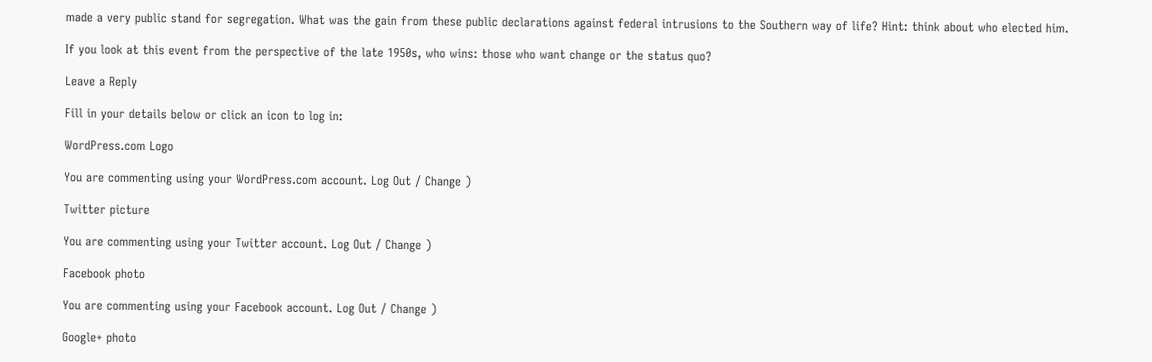made a very public stand for segregation. What was the gain from these public declarations against federal intrusions to the Southern way of life? Hint: think about who elected him.

If you look at this event from the perspective of the late 1950s, who wins: those who want change or the status quo?

Leave a Reply

Fill in your details below or click an icon to log in:

WordPress.com Logo

You are commenting using your WordPress.com account. Log Out / Change )

Twitter picture

You are commenting using your Twitter account. Log Out / Change )

Facebook photo

You are commenting using your Facebook account. Log Out / Change )

Google+ photo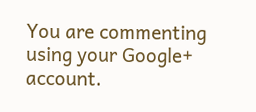You are commenting using your Google+ account.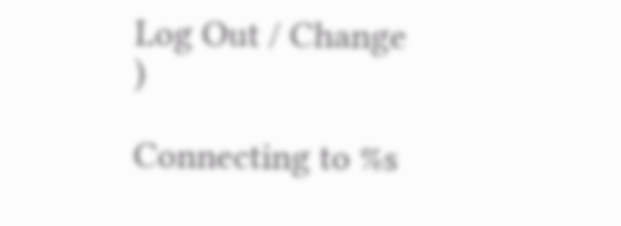Log Out / Change )

Connecting to %s